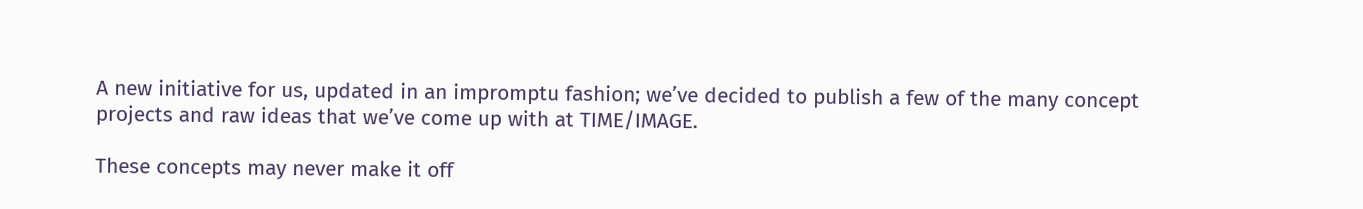A new initiative for us, updated in an impromptu fashion; we’ve decided to publish a few of the many concept projects and raw ideas that we’ve come up with at TIME/IMAGE.

These concepts may never make it off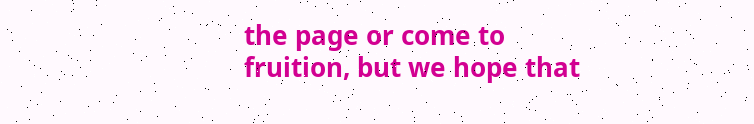the page or come to fruition, but we hope that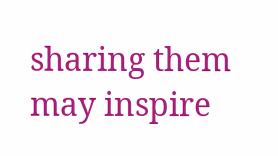sharing them may inspire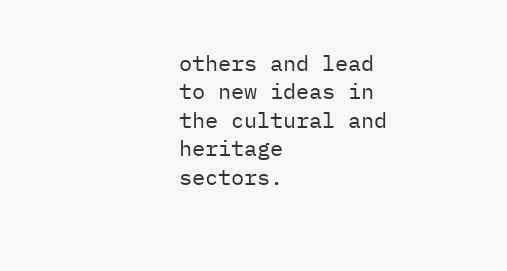others and lead to new ideas in the cultural and heritage sectors.